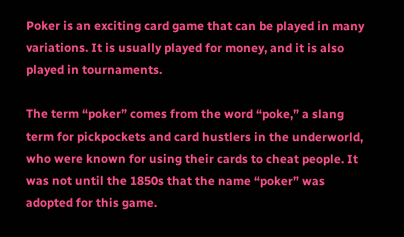Poker is an exciting card game that can be played in many variations. It is usually played for money, and it is also played in tournaments.

The term “poker” comes from the word “poke,” a slang term for pickpockets and card hustlers in the underworld, who were known for using their cards to cheat people. It was not until the 1850s that the name “poker” was adopted for this game.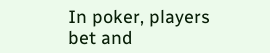In poker, players bet and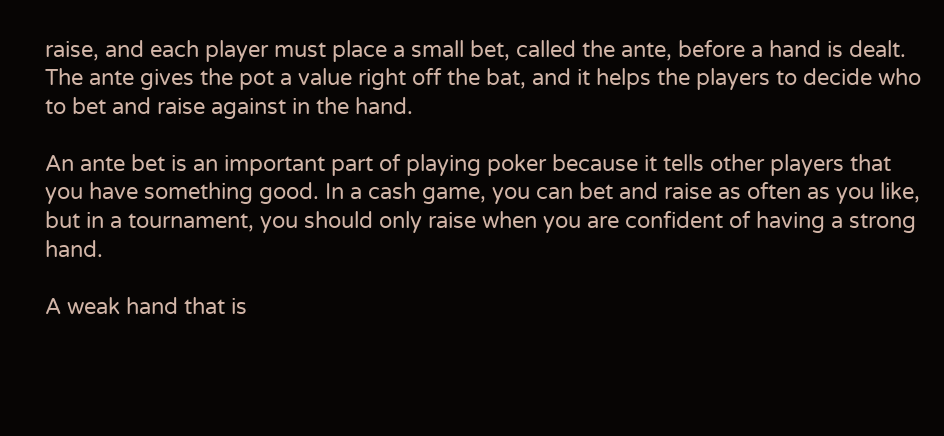raise, and each player must place a small bet, called the ante, before a hand is dealt. The ante gives the pot a value right off the bat, and it helps the players to decide who to bet and raise against in the hand.

An ante bet is an important part of playing poker because it tells other players that you have something good. In a cash game, you can bet and raise as often as you like, but in a tournament, you should only raise when you are confident of having a strong hand.

A weak hand that is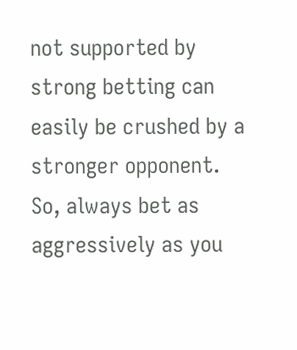not supported by strong betting can easily be crushed by a stronger opponent. So, always bet as aggressively as you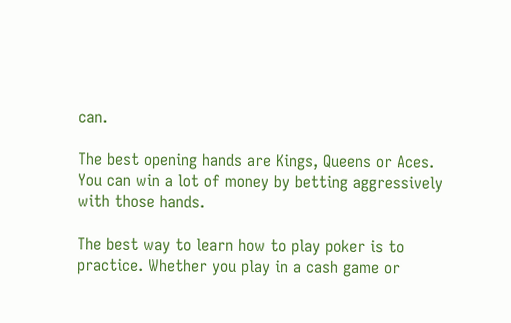can.

The best opening hands are Kings, Queens or Aces. You can win a lot of money by betting aggressively with those hands.

The best way to learn how to play poker is to practice. Whether you play in a cash game or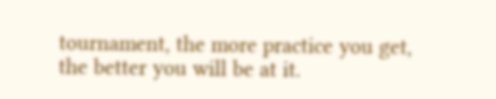tournament, the more practice you get, the better you will be at it.